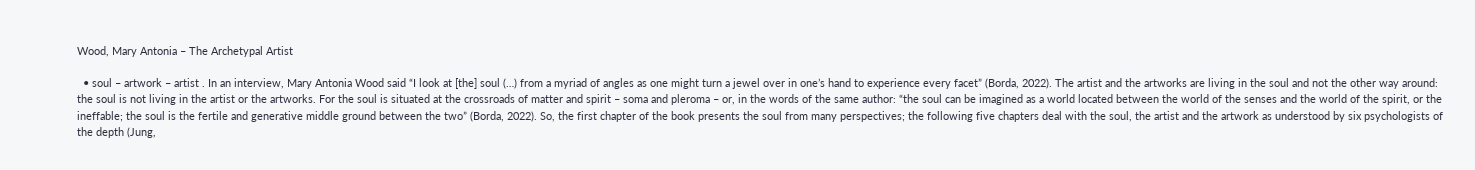Wood, Mary Antonia – The Archetypal Artist

  • soul – artwork – artist . In an interview, Mary Antonia Wood said “I look at [the] soul (…) from a myriad of angles as one might turn a jewel over in one’s hand to experience every facet” (Borda, 2022). The artist and the artworks are living in the soul and not the other way around: the soul is not living in the artist or the artworks. For the soul is situated at the crossroads of matter and spirit – soma and pleroma – or, in the words of the same author: “the soul can be imagined as a world located between the world of the senses and the world of the spirit, or the ineffable; the soul is the fertile and generative middle ground between the two” (Borda, 2022). So, the first chapter of the book presents the soul from many perspectives; the following five chapters deal with the soul, the artist and the artwork as understood by six psychologists of the depth (Jung,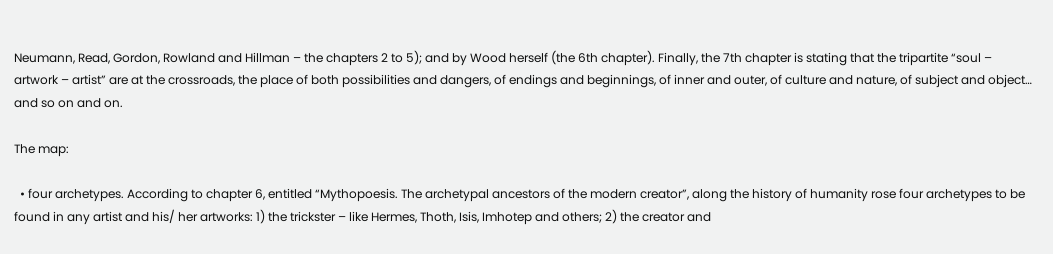Neumann, Read, Gordon, Rowland and Hillman – the chapters 2 to 5); and by Wood herself (the 6th chapter). Finally, the 7th chapter is stating that the tripartite “soul – artwork – artist” are at the crossroads, the place of both possibilities and dangers, of endings and beginnings, of inner and outer, of culture and nature, of subject and object… and so on and on.

The map:

  • four archetypes. According to chapter 6, entitled “Mythopoesis. The archetypal ancestors of the modern creator”, along the history of humanity rose four archetypes to be found in any artist and his/ her artworks: 1) the trickster – like Hermes, Thoth, Isis, Imhotep and others; 2) the creator and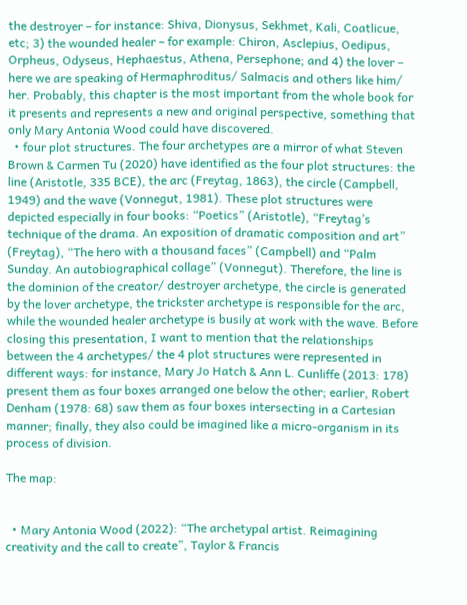the destroyer – for instance: Shiva, Dionysus, Sekhmet, Kali, Coatlicue, etc; 3) the wounded healer – for example: Chiron, Asclepius, Oedipus, Orpheus, Odyseus, Hephaestus, Athena, Persephone; and 4) the lover – here we are speaking of Hermaphroditus/ Salmacis and others like him/ her. Probably, this chapter is the most important from the whole book for it presents and represents a new and original perspective, something that only Mary Antonia Wood could have discovered.
  • four plot structures. The four archetypes are a mirror of what Steven Brown & Carmen Tu (2020) have identified as the four plot structures: the line (Aristotle, 335 BCE), the arc (Freytag, 1863), the circle (Campbell, 1949) and the wave (Vonnegut, 1981). These plot structures were depicted especially in four books: “Poetics” (Aristotle), “Freytag’s technique of the drama. An exposition of dramatic composition and art” (Freytag), “The hero with a thousand faces” (Campbell) and “Palm Sunday. An autobiographical collage” (Vonnegut). Therefore, the line is the dominion of the creator/ destroyer archetype, the circle is generated by the lover archetype, the trickster archetype is responsible for the arc, while the wounded healer archetype is busily at work with the wave. Before closing this presentation, I want to mention that the relationships between the 4 archetypes/ the 4 plot structures were represented in different ways: for instance, Mary Jo Hatch & Ann L. Cunliffe (2013: 178) present them as four boxes arranged one below the other; earlier, Robert Denham (1978: 68) saw them as four boxes intersecting in a Cartesian manner; finally, they also could be imagined like a micro-organism in its process of division.

The map:


  • Mary Antonia Wood (2022): “The archetypal artist. Reimagining creativity and the call to create”, Taylor & Francis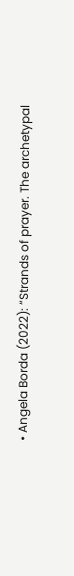• Angela Borda (2022): “Strands of prayer. The archetypal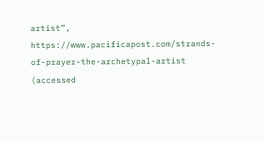artist”, https://www.pacificapost.com/strands-of-prayer-the-archetypal-artist (accessed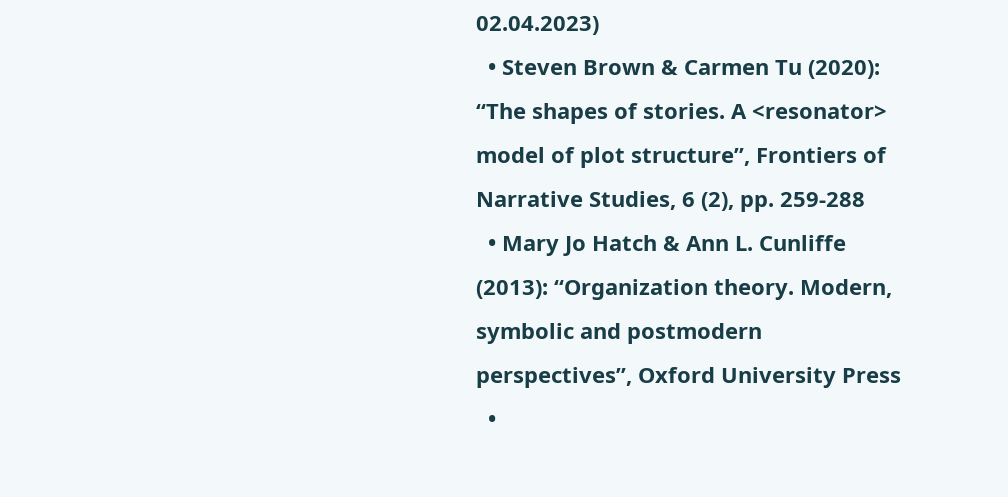02.04.2023)
  • Steven Brown & Carmen Tu (2020): “The shapes of stories. A <resonator> model of plot structure”, Frontiers of Narrative Studies, 6 (2), pp. 259-288
  • Mary Jo Hatch & Ann L. Cunliffe (2013): “Organization theory. Modern, symbolic and postmodern perspectives”, Oxford University Press
  •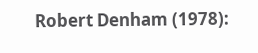Robert Denham (1978):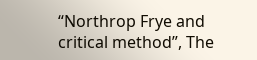“Northrop Frye and critical method”, The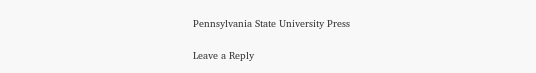Pennsylvania State University Press

Leave a Reply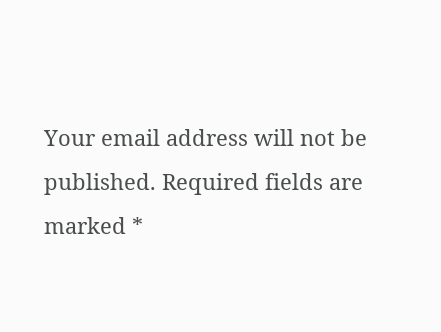Your email address will not be published. Required fields are marked *